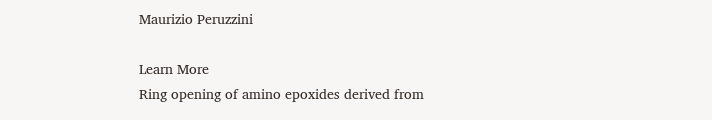Maurizio Peruzzini

Learn More
Ring opening of amino epoxides derived from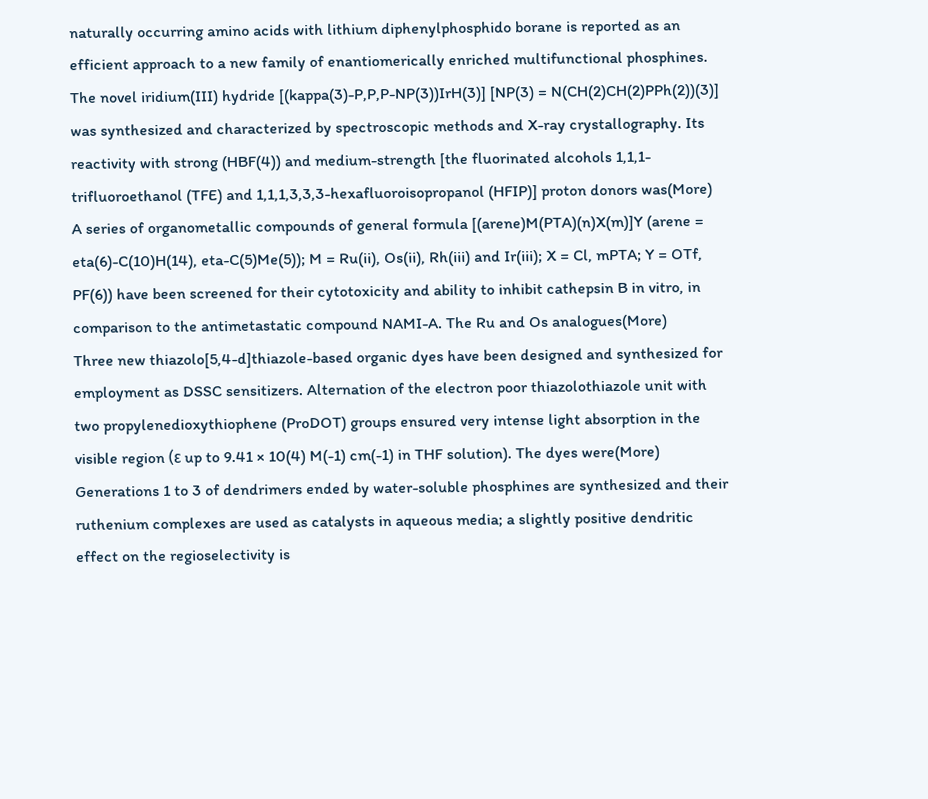naturally occurring amino acids with lithium diphenylphosphido borane is reported as an efficient approach to a new family of enantiomerically enriched multifunctional phosphines.
The novel iridium(III) hydride [(kappa(3)-P,P,P-NP(3))IrH(3)] [NP(3) = N(CH(2)CH(2)PPh(2))(3)] was synthesized and characterized by spectroscopic methods and X-ray crystallography. Its reactivity with strong (HBF(4)) and medium-strength [the fluorinated alcohols 1,1,1-trifluoroethanol (TFE) and 1,1,1,3,3,3-hexafluoroisopropanol (HFIP)] proton donors was(More)
A series of organometallic compounds of general formula [(arene)M(PTA)(n)X(m)]Y (arene = eta(6)-C(10)H(14), eta-C(5)Me(5)); M = Ru(ii), Os(ii), Rh(iii) and Ir(iii); X = Cl, mPTA; Y = OTf, PF(6)) have been screened for their cytotoxicity and ability to inhibit cathepsin B in vitro, in comparison to the antimetastatic compound NAMI-A. The Ru and Os analogues(More)
Three new thiazolo[5,4-d]thiazole-based organic dyes have been designed and synthesized for employment as DSSC sensitizers. Alternation of the electron poor thiazolothiazole unit with two propylenedioxythiophene (ProDOT) groups ensured very intense light absorption in the visible region (ε up to 9.41 × 10(4) M(-1) cm(-1) in THF solution). The dyes were(More)
Generations 1 to 3 of dendrimers ended by water-soluble phosphines are synthesized and their ruthenium complexes are used as catalysts in aqueous media; a slightly positive dendritic effect on the regioselectivity is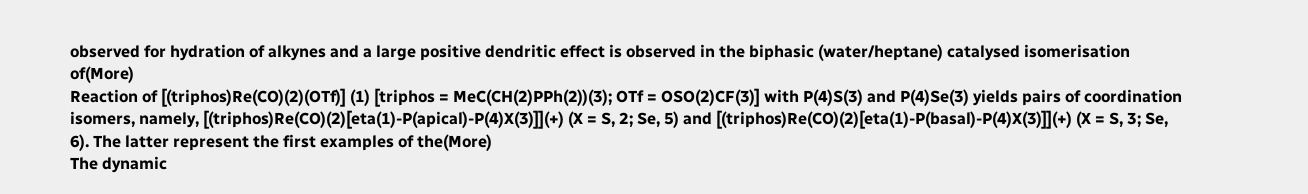observed for hydration of alkynes and a large positive dendritic effect is observed in the biphasic (water/heptane) catalysed isomerisation of(More)
Reaction of [(triphos)Re(CO)(2)(OTf)] (1) [triphos = MeC(CH(2)PPh(2))(3); OTf = OSO(2)CF(3)] with P(4)S(3) and P(4)Se(3) yields pairs of coordination isomers, namely, [(triphos)Re(CO)(2)[eta(1)-P(apical)-P(4)X(3)]](+) (X = S, 2; Se, 5) and [(triphos)Re(CO)(2)[eta(1)-P(basal)-P(4)X(3)]](+) (X = S, 3; Se, 6). The latter represent the first examples of the(More)
The dynamic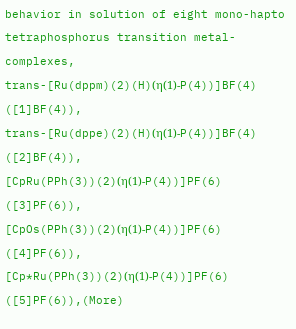behavior in solution of eight mono-hapto tetraphosphorus transition metal-complexes, trans-[Ru(dppm)(2)(H)(η(1)-P(4))]BF(4) ([1]BF(4)), trans-[Ru(dppe)(2)(H)(η(1)-P(4))]BF(4) ([2]BF(4)), [CpRu(PPh(3))(2)(η(1)-P(4))]PF(6) ([3]PF(6)), [CpOs(PPh(3))(2)(η(1)-P(4))]PF(6) ([4]PF(6)), [Cp*Ru(PPh(3))(2)(η(1)-P(4))]PF(6) ([5]PF(6)),(More)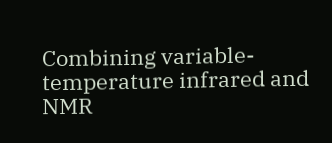Combining variable-temperature infrared and NMR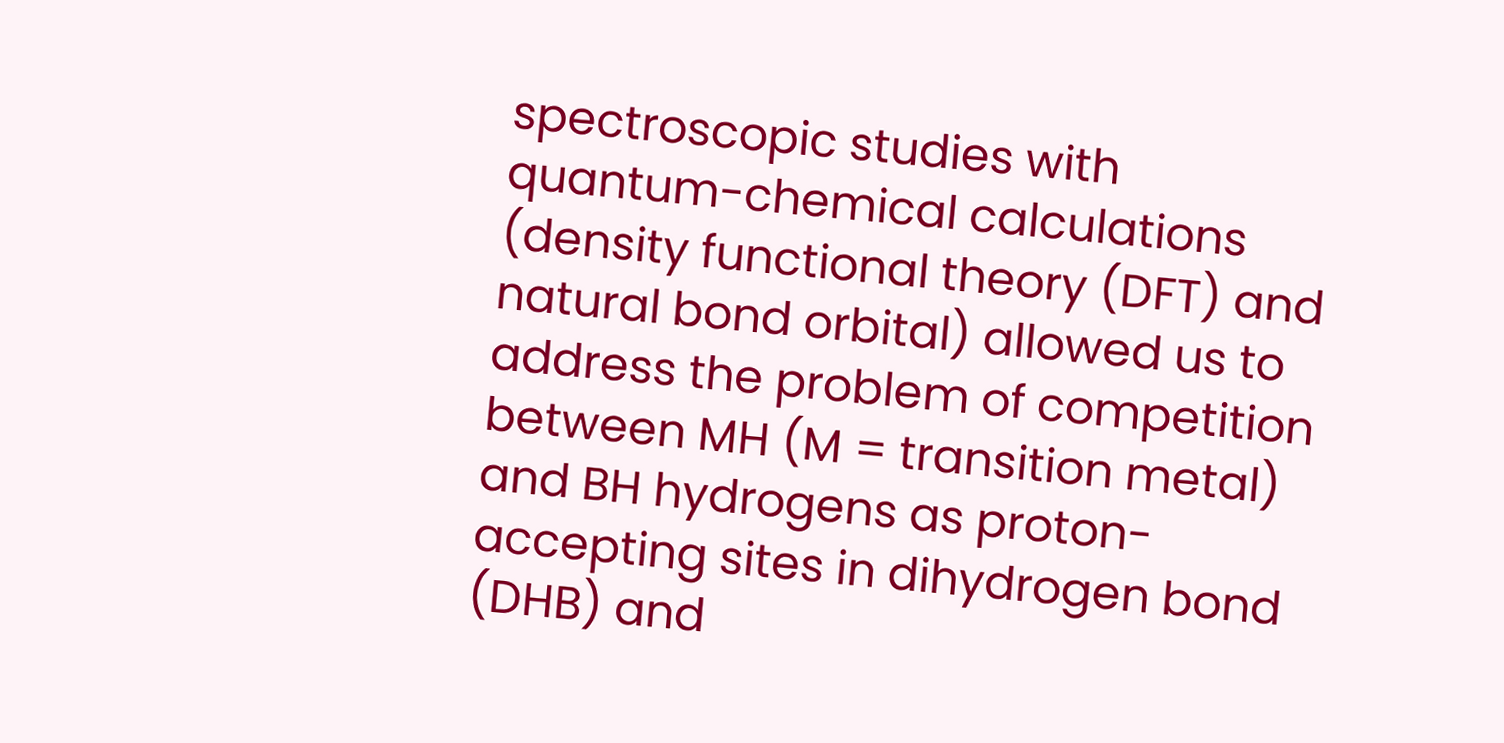spectroscopic studies with quantum-chemical calculations (density functional theory (DFT) and natural bond orbital) allowed us to address the problem of competition between MH (M = transition metal) and BH hydrogens as proton-accepting sites in dihydrogen bond (DHB) and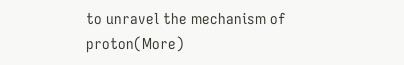to unravel the mechanism of proton(More)